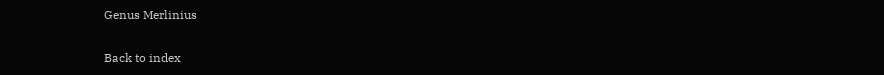Genus Merlinius

Back to index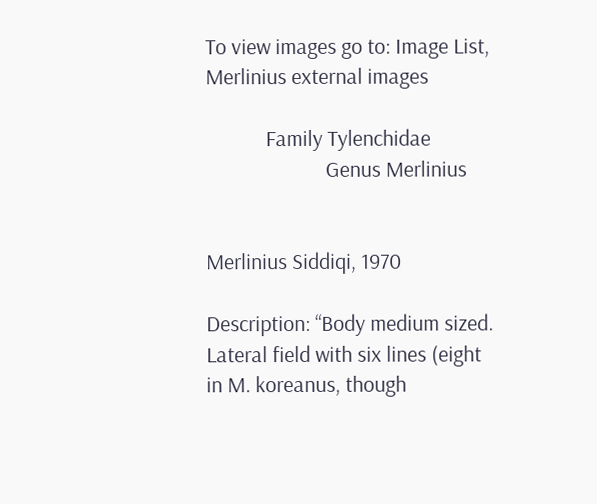To view images go to: Image List, Merlinius external images

            Family Tylenchidae
                        Genus Merlinius


Merlinius Siddiqi, 1970

Description: “Body medium sized. Lateral field with six lines (eight in M. koreanus, though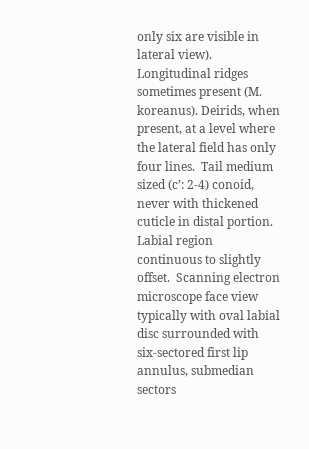only six are visible in lateral view). Longitudinal ridges sometimes present (M. koreanus). Deirids, when present, at a level where the lateral field has only four lines.  Tail medium sized (c’: 2-4) conoid, never with thickened cuticle in distal portion.  Labial region continuous to slightly offset.  Scanning electron microscope face view typically with oval labial disc surrounded with six-sectored first lip annulus, submedian sectors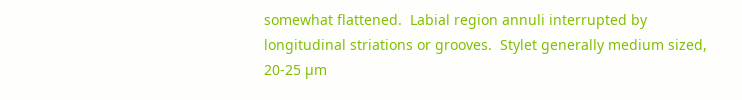somewhat flattened.  Labial region annuli interrupted by longitudinal striations or grooves.  Stylet generally medium sized, 20-25 µm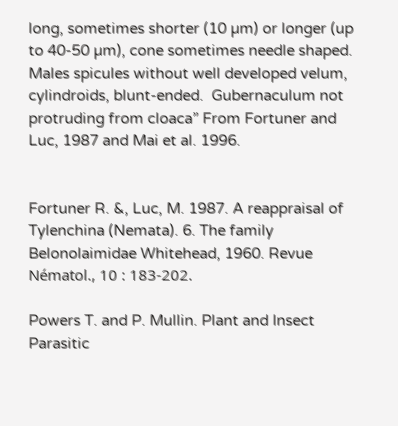long, sometimes shorter (10 µm) or longer (up to 40-50 µm), cone sometimes needle shaped.  Males spicules without well developed velum, cylindroids, blunt-ended.  Gubernaculum not protruding from cloaca” From Fortuner and Luc, 1987 and Mai et al. 1996.


Fortuner R. &, Luc, M. 1987. A reappraisal of Tylenchina (Nemata). 6. The family Belonolaimidae Whitehead, 1960. Revue Nématol., 10 : 183-202.

Powers T. and P. Mullin. Plant and Insect Parasitic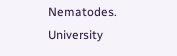Nematodes. University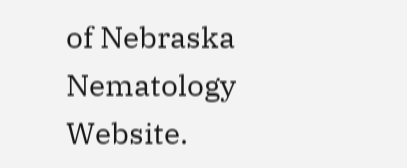of Nebraska Nematology Website.